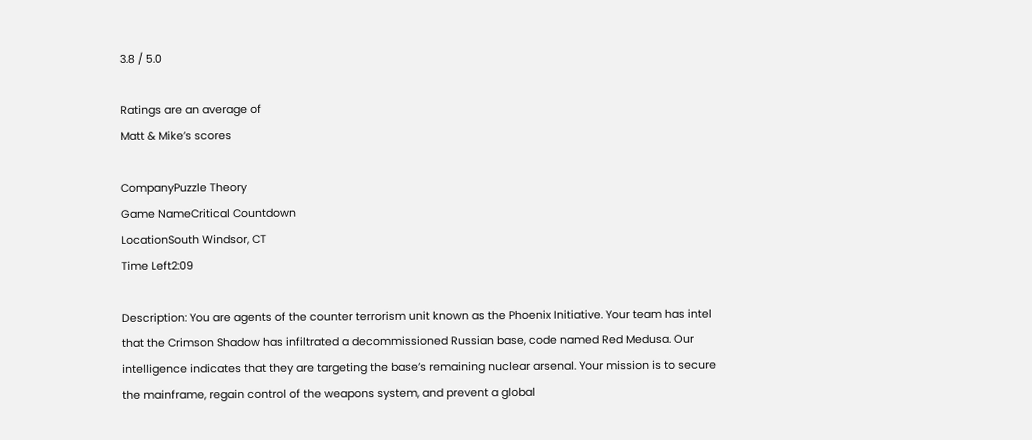3.8 / 5.0

Ratings are an average of
Matt & Mike’s scores

CompanyPuzzle Theory
Game NameCritical Countdown
LocationSouth Windsor, CT
Time Left2:09

Description: You are agents of the counter terrorism unit known as the Phoenix Initiative. Your team has intel that the Crimson Shadow has infiltrated a decommissioned Russian base, code named Red Medusa. Our intelligence indicates that they are targeting the base’s remaining nuclear arsenal. Your mission is to secure the mainframe, regain control of the weapons system, and prevent a global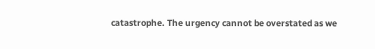catastrophe. The urgency cannot be overstated as we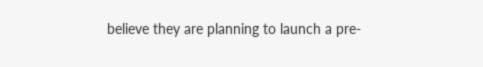believe they are planning to launch a pre-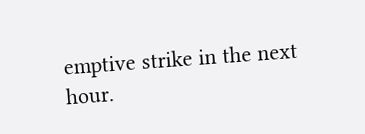emptive strike in the next hour.